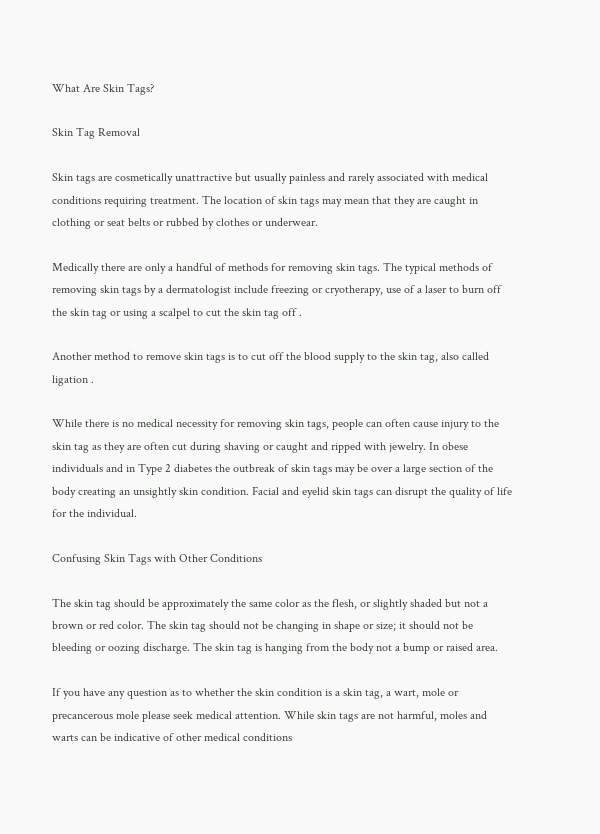What Are Skin Tags?

Skin Tag Removal

Skin tags are cosmetically unattractive but usually painless and rarely associated with medical conditions requiring treatment. The location of skin tags may mean that they are caught in clothing or seat belts or rubbed by clothes or underwear.

Medically there are only a handful of methods for removing skin tags. The typical methods of removing skin tags by a dermatologist include freezing or cryotherapy, use of a laser to burn off the skin tag or using a scalpel to cut the skin tag off .

Another method to remove skin tags is to cut off the blood supply to the skin tag, also called ligation .

While there is no medical necessity for removing skin tags, people can often cause injury to the skin tag as they are often cut during shaving or caught and ripped with jewelry. In obese individuals and in Type 2 diabetes the outbreak of skin tags may be over a large section of the body creating an unsightly skin condition. Facial and eyelid skin tags can disrupt the quality of life for the individual.

Confusing Skin Tags with Other Conditions

The skin tag should be approximately the same color as the flesh, or slightly shaded but not a brown or red color. The skin tag should not be changing in shape or size; it should not be bleeding or oozing discharge. The skin tag is hanging from the body not a bump or raised area.

If you have any question as to whether the skin condition is a skin tag, a wart, mole or precancerous mole please seek medical attention. While skin tags are not harmful, moles and warts can be indicative of other medical conditions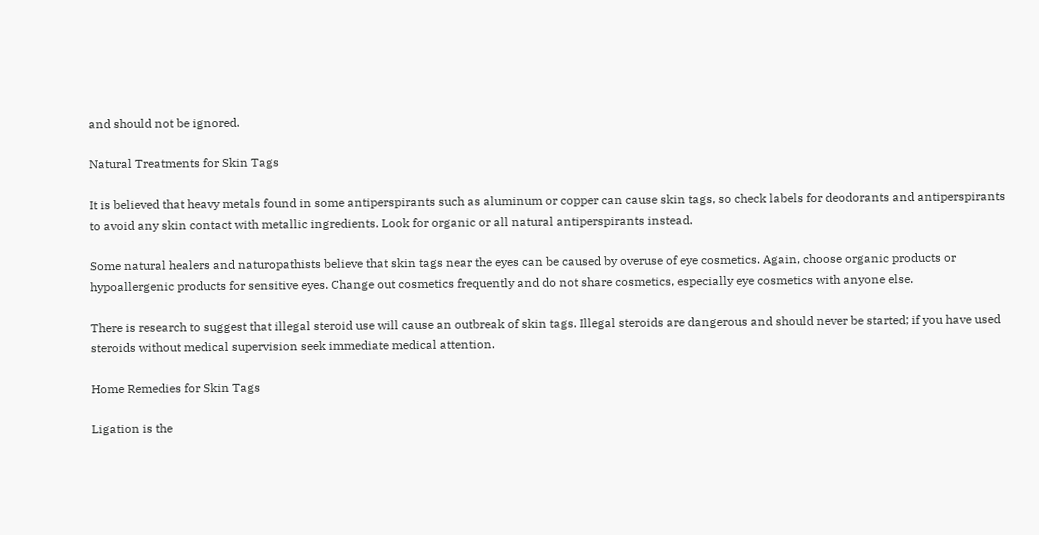and should not be ignored.

Natural Treatments for Skin Tags

It is believed that heavy metals found in some antiperspirants such as aluminum or copper can cause skin tags, so check labels for deodorants and antiperspirants to avoid any skin contact with metallic ingredients. Look for organic or all natural antiperspirants instead.

Some natural healers and naturopathists believe that skin tags near the eyes can be caused by overuse of eye cosmetics. Again, choose organic products or hypoallergenic products for sensitive eyes. Change out cosmetics frequently and do not share cosmetics, especially eye cosmetics with anyone else.

There is research to suggest that illegal steroid use will cause an outbreak of skin tags. Illegal steroids are dangerous and should never be started; if you have used steroids without medical supervision seek immediate medical attention.

Home Remedies for Skin Tags

Ligation is the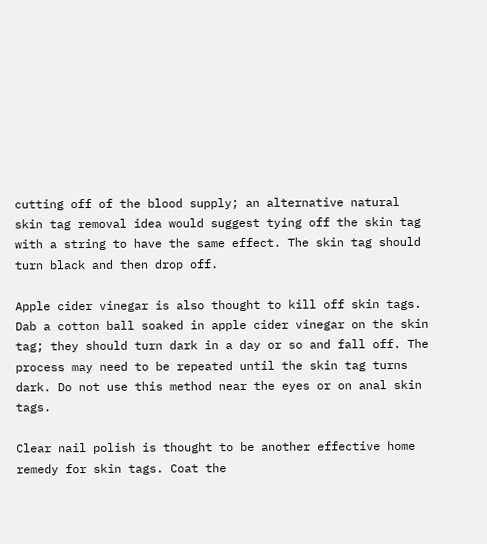cutting off of the blood supply; an alternative natural skin tag removal idea would suggest tying off the skin tag with a string to have the same effect. The skin tag should turn black and then drop off.

Apple cider vinegar is also thought to kill off skin tags. Dab a cotton ball soaked in apple cider vinegar on the skin tag; they should turn dark in a day or so and fall off. The process may need to be repeated until the skin tag turns dark. Do not use this method near the eyes or on anal skin tags.

Clear nail polish is thought to be another effective home remedy for skin tags. Coat the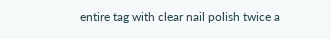entire tag with clear nail polish twice a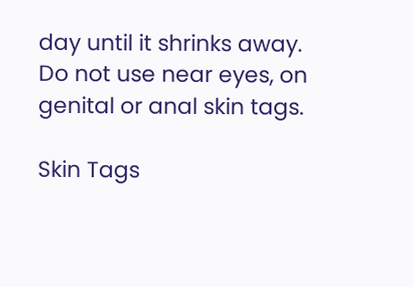day until it shrinks away. Do not use near eyes, on genital or anal skin tags.

Skin Tags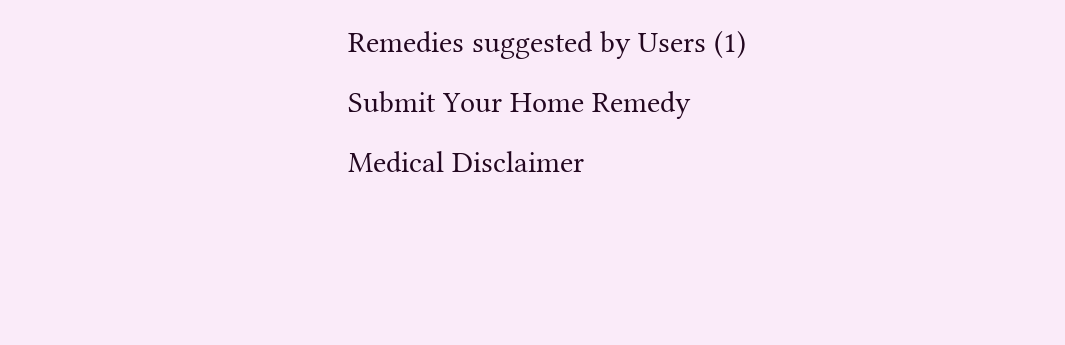Remedies suggested by Users (1)
Submit Your Home Remedy
Medical Disclaimer